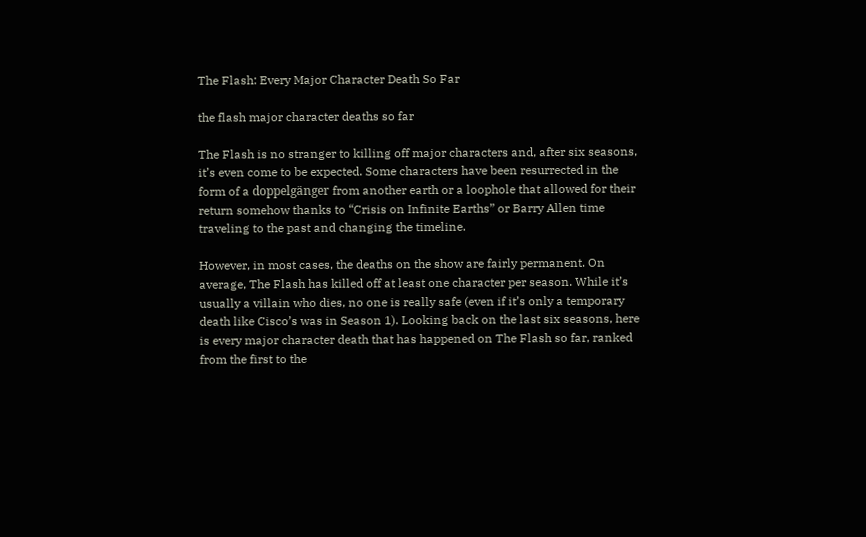The Flash: Every Major Character Death So Far

the flash major character deaths so far

The Flash is no stranger to killing off major characters and, after six seasons, it’s even come to be expected. Some characters have been resurrected in the form of a doppelgänger from another earth or a loophole that allowed for their return somehow thanks to “Crisis on Infinite Earths” or Barry Allen time traveling to the past and changing the timeline.

However, in most cases, the deaths on the show are fairly permanent. On average, The Flash has killed off at least one character per season. While it’s usually a villain who dies, no one is really safe (even if it’s only a temporary death like Cisco’s was in Season 1). Looking back on the last six seasons, here is every major character death that has happened on The Flash so far, ranked from the first to the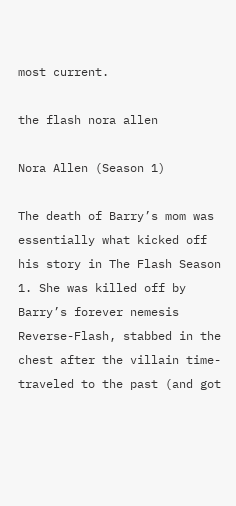most current.

the flash nora allen

Nora Allen (Season 1)

The death of Barry’s mom was essentially what kicked off his story in The Flash Season 1. She was killed off by Barry’s forever nemesis Reverse-Flash, stabbed in the chest after the villain time-traveled to the past (and got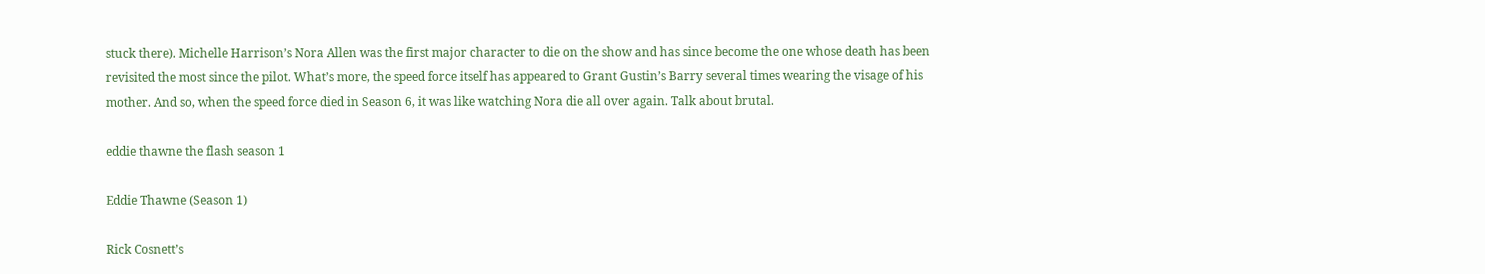stuck there). Michelle Harrison’s Nora Allen was the first major character to die on the show and has since become the one whose death has been revisited the most since the pilot. What’s more, the speed force itself has appeared to Grant Gustin’s Barry several times wearing the visage of his mother. And so, when the speed force died in Season 6, it was like watching Nora die all over again. Talk about brutal.

eddie thawne the flash season 1

Eddie Thawne (Season 1)

Rick Cosnett’s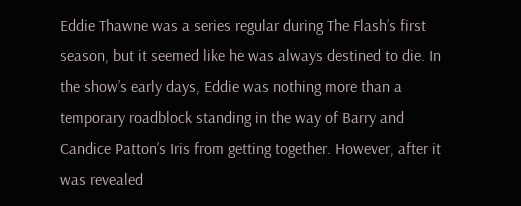Eddie Thawne was a series regular during The Flash’s first season, but it seemed like he was always destined to die. In the show’s early days, Eddie was nothing more than a temporary roadblock standing in the way of Barry and Candice Patton’s Iris from getting together. However, after it was revealed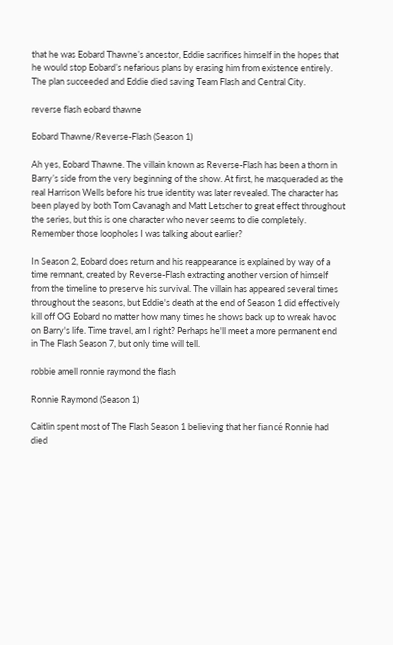that he was Eobard Thawne’s ancestor, Eddie sacrifices himself in the hopes that he would stop Eobard’s nefarious plans by erasing him from existence entirely. The plan succeeded and Eddie died saving Team Flash and Central City.

reverse flash eobard thawne

Eobard Thawne/Reverse-Flash (Season 1)

Ah yes, Eobard Thawne. The villain known as Reverse-Flash has been a thorn in Barry’s side from the very beginning of the show. At first, he masqueraded as the real Harrison Wells before his true identity was later revealed. The character has been played by both Tom Cavanagh and Matt Letscher to great effect throughout the series, but this is one character who never seems to die completely. Remember those loopholes I was talking about earlier?

In Season 2, Eobard does return and his reappearance is explained by way of a time remnant, created by Reverse-Flash extracting another version of himself from the timeline to preserve his survival. The villain has appeared several times throughout the seasons, but Eddie's death at the end of Season 1 did effectively kill off OG Eobard no matter how many times he shows back up to wreak havoc on Barry's life. Time travel, am I right? Perhaps he'll meet a more permanent end in The Flash Season 7, but only time will tell.

robbie amell ronnie raymond the flash

Ronnie Raymond (Season 1)

Caitlin spent most of The Flash Season 1 believing that her fiancé Ronnie had died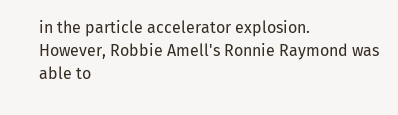in the particle accelerator explosion. However, Robbie Amell's Ronnie Raymond was able to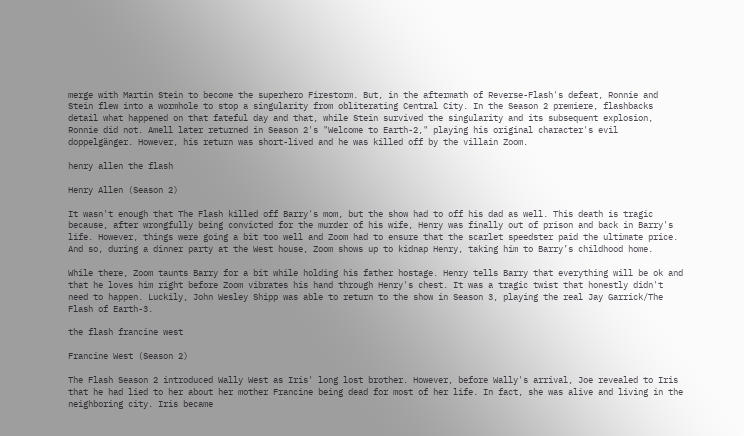merge with Martin Stein to become the superhero Firestorm. But, in the aftermath of Reverse-Flash's defeat, Ronnie and Stein flew into a wormhole to stop a singularity from obliterating Central City. In the Season 2 premiere, flashbacks detail what happened on that fateful day and that, while Stein survived the singularity and its subsequent explosion, Ronnie did not. Amell later returned in Season 2's "Welcome to Earth-2," playing his original character's evil doppelgänger. However, his return was short-lived and he was killed off by the villain Zoom.

henry allen the flash

Henry Allen (Season 2)

It wasn't enough that The Flash killed off Barry's mom, but the show had to off his dad as well. This death is tragic because, after wrongfully being convicted for the murder of his wife, Henry was finally out of prison and back in Barry's life. However, things were going a bit too well and Zoom had to ensure that the scarlet speedster paid the ultimate price. And so, during a dinner party at the West house, Zoom shows up to kidnap Henry, taking him to Barry’s childhood home.

While there, Zoom taunts Barry for a bit while holding his father hostage. Henry tells Barry that everything will be ok and that he loves him right before Zoom vibrates his hand through Henry's chest. It was a tragic twist that honestly didn't need to happen. Luckily, John Wesley Shipp was able to return to the show in Season 3, playing the real Jay Garrick/The Flash of Earth-3.

the flash francine west

Francine West (Season 2)

The Flash Season 2 introduced Wally West as Iris' long lost brother. However, before Wally's arrival, Joe revealed to Iris that he had lied to her about her mother Francine being dead for most of her life. In fact, she was alive and living in the neighboring city. Iris became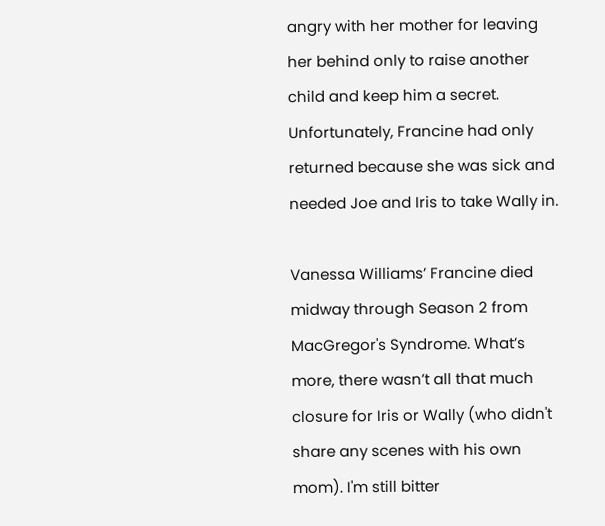angry with her mother for leaving her behind only to raise another child and keep him a secret. Unfortunately, Francine had only returned because she was sick and needed Joe and Iris to take Wally in.

Vanessa Williams’ Francine died midway through Season 2 from MacGregor's Syndrome. What’s more, there wasn’t all that much closure for Iris or Wally (who didn't share any scenes with his own mom). I'm still bitter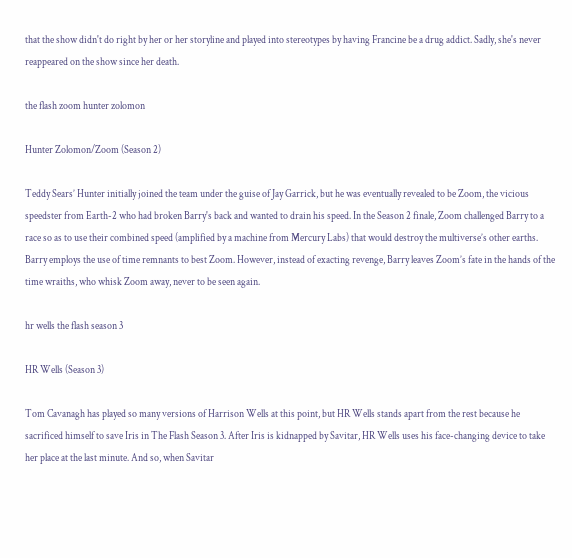that the show didn't do right by her or her storyline and played into stereotypes by having Francine be a drug addict. Sadly, she's never reappeared on the show since her death.

the flash zoom hunter zolomon

Hunter Zolomon/Zoom (Season 2)

Teddy Sears’ Hunter initially joined the team under the guise of Jay Garrick, but he was eventually revealed to be Zoom, the vicious speedster from Earth-2 who had broken Barry's back and wanted to drain his speed. In the Season 2 finale, Zoom challenged Barry to a race so as to use their combined speed (amplified by a machine from Mercury Labs) that would destroy the multiverse’s other earths. Barry employs the use of time remnants to best Zoom. However, instead of exacting revenge, Barry leaves Zoom’s fate in the hands of the time wraiths, who whisk Zoom away, never to be seen again.

hr wells the flash season 3

HR Wells (Season 3)

Tom Cavanagh has played so many versions of Harrison Wells at this point, but HR Wells stands apart from the rest because he sacrificed himself to save Iris in The Flash Season 3. After Iris is kidnapped by Savitar, HR Wells uses his face-changing device to take her place at the last minute. And so, when Savitar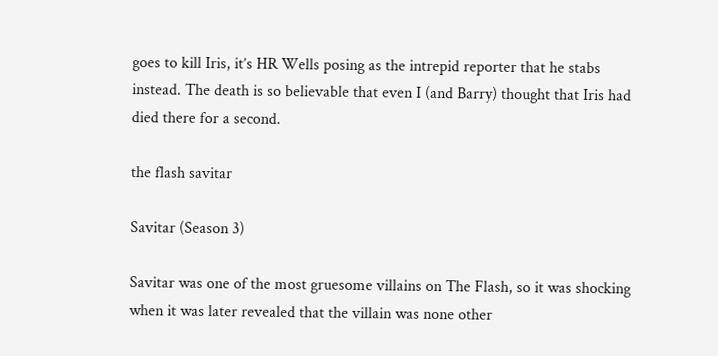goes to kill Iris, it’s HR Wells posing as the intrepid reporter that he stabs instead. The death is so believable that even I (and Barry) thought that Iris had died there for a second.

the flash savitar

Savitar (Season 3)

Savitar was one of the most gruesome villains on The Flash, so it was shocking when it was later revealed that the villain was none other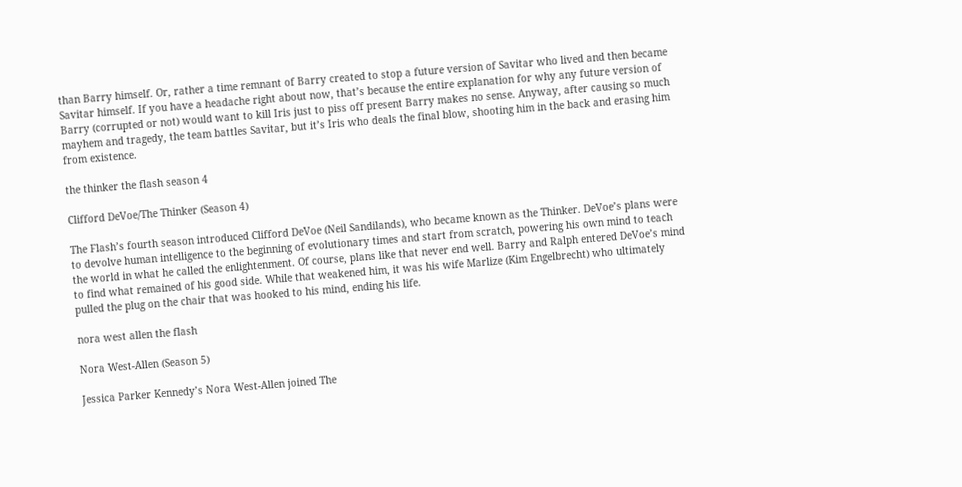than Barry himself. Or, rather a time remnant of Barry created to stop a future version of Savitar who lived and then became Savitar himself. If you have a headache right about now, that’s because the entire explanation for why any future version of Barry (corrupted or not) would want to kill Iris just to piss off present Barry makes no sense. Anyway, after causing so much mayhem and tragedy, the team battles Savitar, but it’s Iris who deals the final blow, shooting him in the back and erasing him from existence.

the thinker the flash season 4

Clifford DeVoe/The Thinker (Season 4)

The Flash’s fourth season introduced Clifford DeVoe (Neil Sandilands), who became known as the Thinker. DeVoe’s plans were to devolve human intelligence to the beginning of evolutionary times and start from scratch, powering his own mind to teach the world in what he called the enlightenment. Of course, plans like that never end well. Barry and Ralph entered DeVoe’s mind to find what remained of his good side. While that weakened him, it was his wife Marlize (Kim Engelbrecht) who ultimately pulled the plug on the chair that was hooked to his mind, ending his life.

nora west allen the flash

Nora West-Allen (Season 5)

Jessica Parker Kennedy’s Nora West-Allen joined The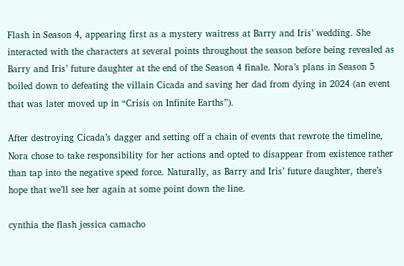Flash in Season 4, appearing first as a mystery waitress at Barry and Iris’ wedding. She interacted with the characters at several points throughout the season before being revealed as Barry and Iris’ future daughter at the end of the Season 4 finale. Nora’s plans in Season 5 boiled down to defeating the villain Cicada and saving her dad from dying in 2024 (an event that was later moved up in “Crisis on Infinite Earths”).

After destroying Cicada’s dagger and setting off a chain of events that rewrote the timeline, Nora chose to take responsibility for her actions and opted to disappear from existence rather than tap into the negative speed force. Naturally, as Barry and Iris’ future daughter, there’s hope that we’ll see her again at some point down the line.

cynthia the flash jessica camacho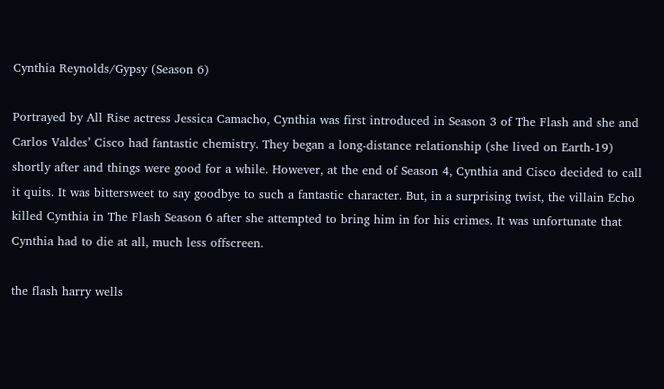Cynthia Reynolds/Gypsy (Season 6)

Portrayed by All Rise actress Jessica Camacho, Cynthia was first introduced in Season 3 of The Flash and she and Carlos Valdes’ Cisco had fantastic chemistry. They began a long-distance relationship (she lived on Earth-19) shortly after and things were good for a while. However, at the end of Season 4, Cynthia and Cisco decided to call it quits. It was bittersweet to say goodbye to such a fantastic character. But, in a surprising twist, the villain Echo killed Cynthia in The Flash Season 6 after she attempted to bring him in for his crimes. It was unfortunate that Cynthia had to die at all, much less offscreen.

the flash harry wells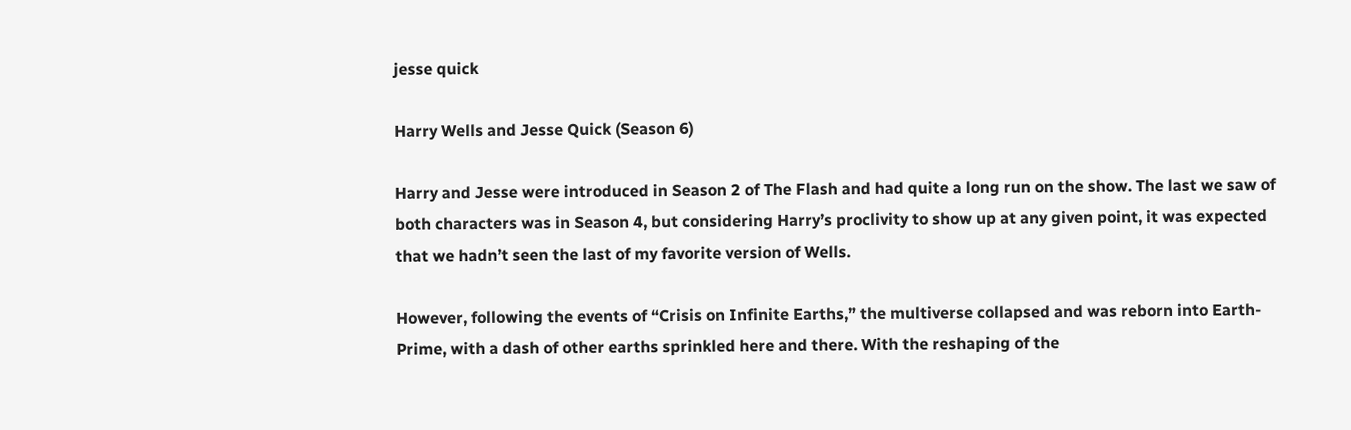jesse quick

Harry Wells and Jesse Quick (Season 6)

Harry and Jesse were introduced in Season 2 of The Flash and had quite a long run on the show. The last we saw of both characters was in Season 4, but considering Harry’s proclivity to show up at any given point, it was expected that we hadn’t seen the last of my favorite version of Wells.

However, following the events of “Crisis on Infinite Earths,” the multiverse collapsed and was reborn into Earth-Prime, with a dash of other earths sprinkled here and there. With the reshaping of the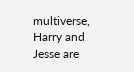multiverse, Harry and Jesse are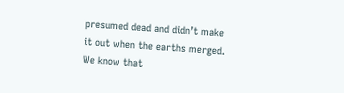presumed dead and didn’t make it out when the earths merged. We know that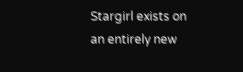Stargirl exists on an entirely new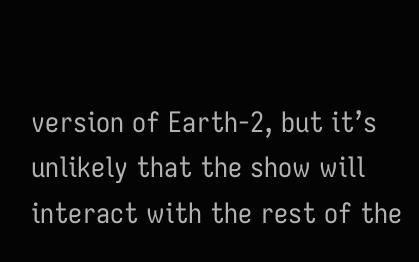version of Earth-2, but it’s unlikely that the show will interact with the rest of the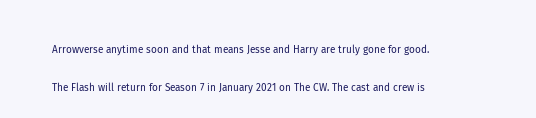Arrowverse anytime soon and that means Jesse and Harry are truly gone for good.

The Flash will return for Season 7 in January 2021 on The CW. The cast and crew is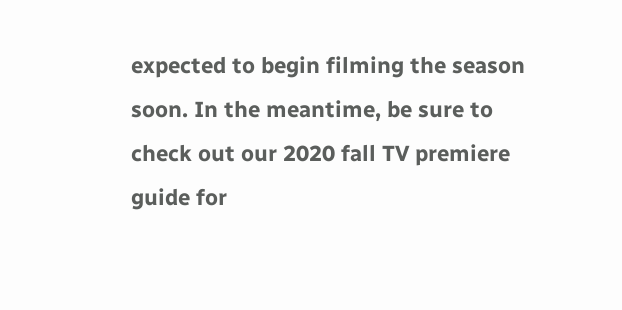expected to begin filming the season soon. In the meantime, be sure to check out our 2020 fall TV premiere guide for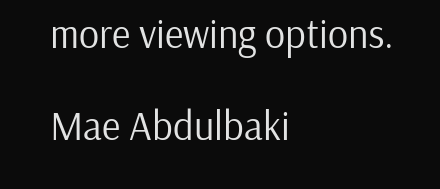more viewing options.

Mae Abdulbaki